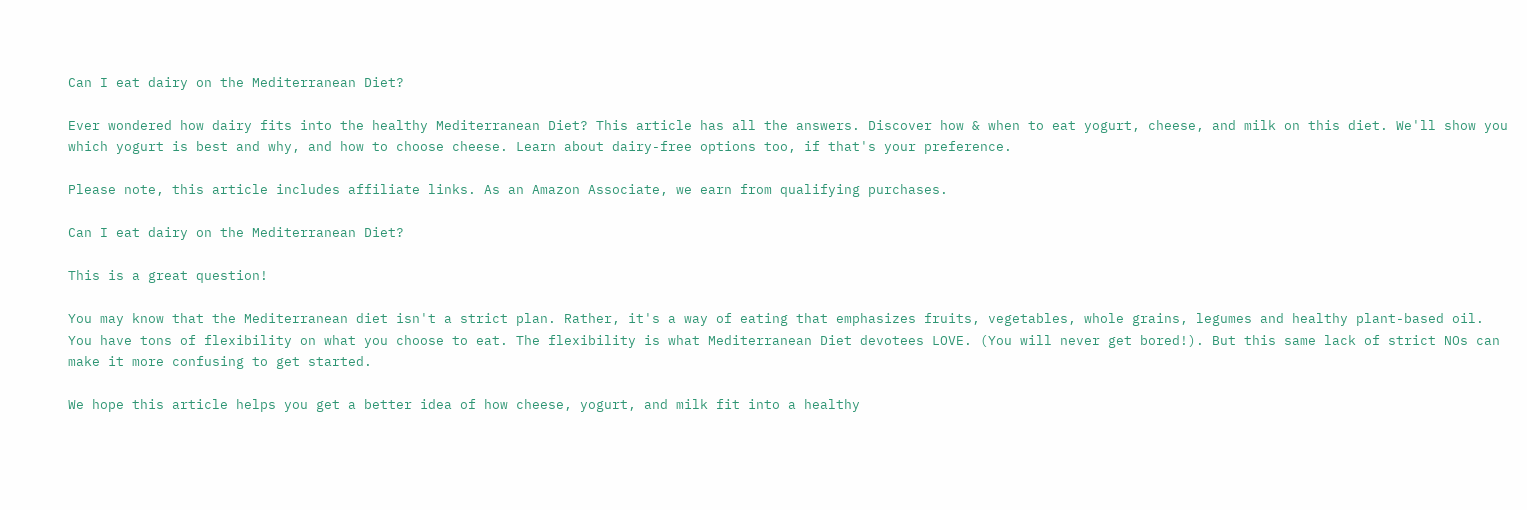Can I eat dairy on the Mediterranean Diet?

Ever wondered how dairy fits into the healthy Mediterranean Diet? This article has all the answers. Discover how & when to eat yogurt, cheese, and milk on this diet. We'll show you which yogurt is best and why, and how to choose cheese. Learn about dairy-free options too, if that's your preference.

Please note, this article includes affiliate links. As an Amazon Associate, we earn from qualifying purchases.

Can I eat dairy on the Mediterranean Diet?

This is a great question!

You may know that the Mediterranean diet isn't a strict plan. Rather, it's a way of eating that emphasizes fruits, vegetables, whole grains, legumes and healthy plant-based oil. You have tons of flexibility on what you choose to eat. The flexibility is what Mediterranean Diet devotees LOVE. (You will never get bored!). But this same lack of strict NOs can make it more confusing to get started.

We hope this article helps you get a better idea of how cheese, yogurt, and milk fit into a healthy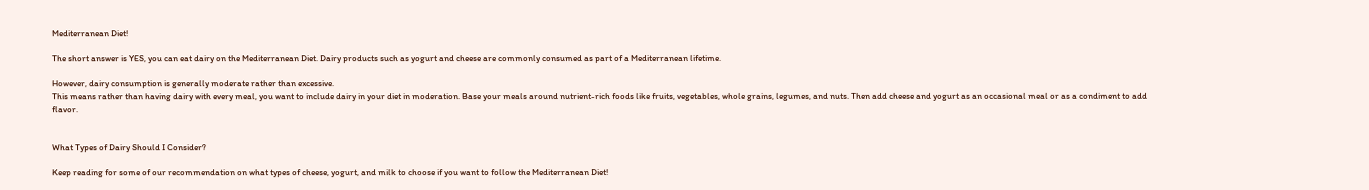Mediterranean Diet!

The short answer is YES, you can eat dairy on the Mediterranean Diet. Dairy products such as yogurt and cheese are commonly consumed as part of a Mediterranean lifetime.

However, dairy consumption is generally moderate rather than excessive.
This means rather than having dairy with every meal, you want to include dairy in your diet in moderation. Base your meals around nutrient-rich foods like fruits, vegetables, whole grains, legumes, and nuts. Then add cheese and yogurt as an occasional meal or as a condiment to add flavor.


What Types of Dairy Should I Consider?

Keep reading for some of our recommendation on what types of cheese, yogurt, and milk to choose if you want to follow the Mediterranean Diet!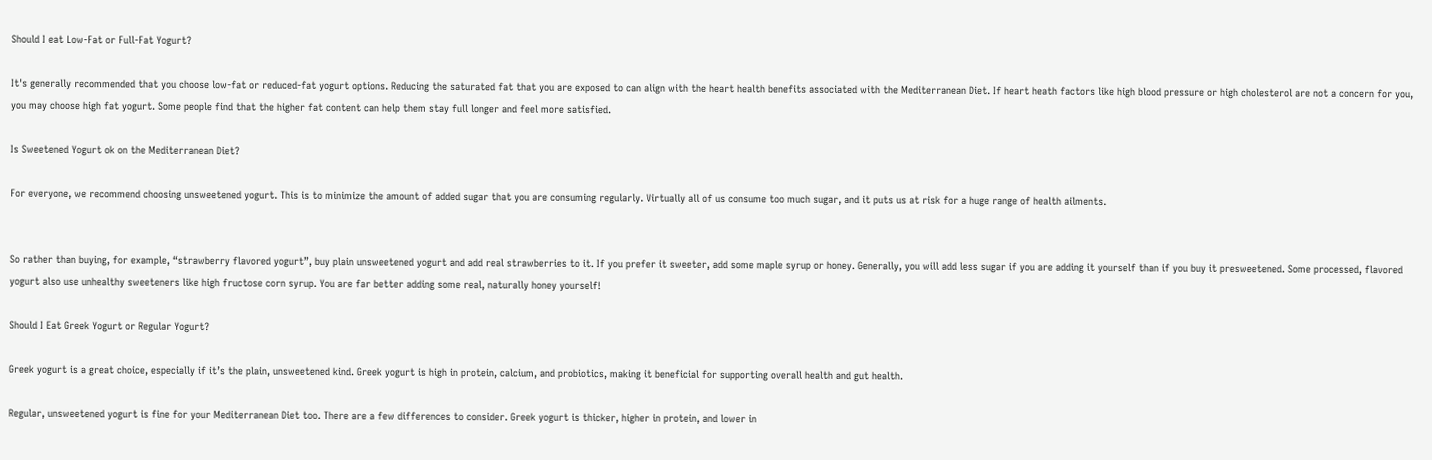Should I eat Low-Fat or Full-Fat Yogurt?

It's generally recommended that you choose low-fat or reduced-fat yogurt options. Reducing the saturated fat that you are exposed to can align with the heart health benefits associated with the Mediterranean Diet. If heart heath factors like high blood pressure or high cholesterol are not a concern for you, you may choose high fat yogurt. Some people find that the higher fat content can help them stay full longer and feel more satisfied.

Is Sweetened Yogurt ok on the Mediterranean Diet?

For everyone, we recommend choosing unsweetened yogurt. This is to minimize the amount of added sugar that you are consuming regularly. Virtually all of us consume too much sugar, and it puts us at risk for a huge range of health ailments.


So rather than buying, for example, “strawberry flavored yogurt”, buy plain unsweetened yogurt and add real strawberries to it. If you prefer it sweeter, add some maple syrup or honey. Generally, you will add less sugar if you are adding it yourself than if you buy it presweetened. Some processed, flavored yogurt also use unhealthy sweeteners like high fructose corn syrup. You are far better adding some real, naturally honey yourself!

Should I Eat Greek Yogurt or Regular Yogurt?

Greek yogurt is a great choice, especially if it’s the plain, unsweetened kind. Greek yogurt is high in protein, calcium, and probiotics, making it beneficial for supporting overall health and gut health.

Regular, unsweetened yogurt is fine for your Mediterranean Diet too. There are a few differences to consider. Greek yogurt is thicker, higher in protein, and lower in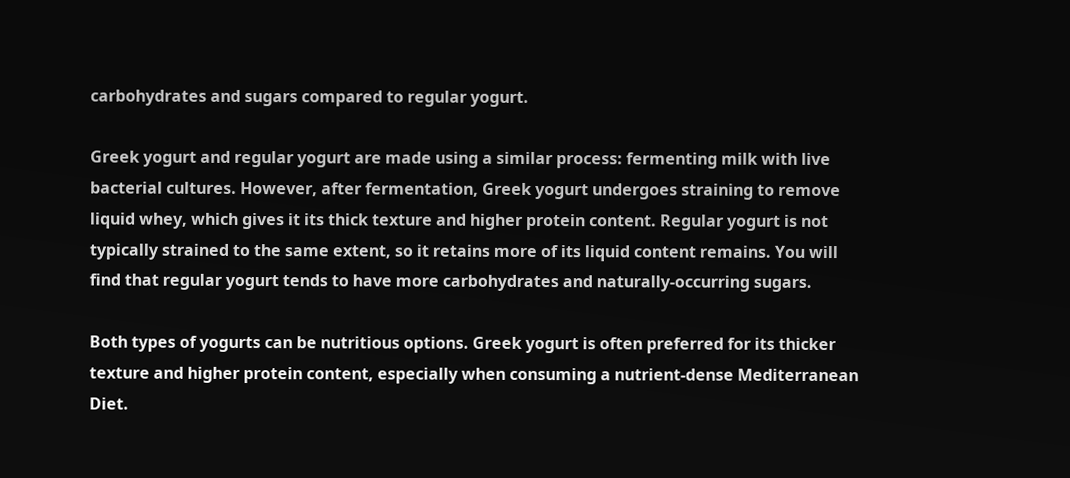carbohydrates and sugars compared to regular yogurt.

Greek yogurt and regular yogurt are made using a similar process: fermenting milk with live bacterial cultures. However, after fermentation, Greek yogurt undergoes straining to remove liquid whey, which gives it its thick texture and higher protein content. Regular yogurt is not typically strained to the same extent, so it retains more of its liquid content remains. You will find that regular yogurt tends to have more carbohydrates and naturally-occurring sugars.

Both types of yogurts can be nutritious options. Greek yogurt is often preferred for its thicker texture and higher protein content, especially when consuming a nutrient-dense Mediterranean Diet.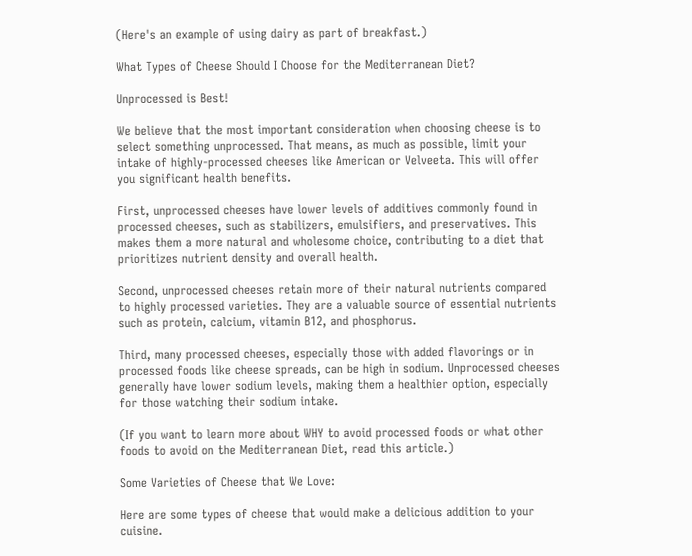(Here's an example of using dairy as part of breakfast.)

What Types of Cheese Should I Choose for the Mediterranean Diet?

Unprocessed is Best!

We believe that the most important consideration when choosing cheese is to select something unprocessed. That means, as much as possible, limit your intake of highly-processed cheeses like American or Velveeta. This will offer you significant health benefits.

First, unprocessed cheeses have lower levels of additives commonly found in processed cheeses, such as stabilizers, emulsifiers, and preservatives. This makes them a more natural and wholesome choice, contributing to a diet that prioritizes nutrient density and overall health.

Second, unprocessed cheeses retain more of their natural nutrients compared to highly processed varieties. They are a valuable source of essential nutrients such as protein, calcium, vitamin B12, and phosphorus.

Third, many processed cheeses, especially those with added flavorings or in processed foods like cheese spreads, can be high in sodium. Unprocessed cheeses generally have lower sodium levels, making them a healthier option, especially for those watching their sodium intake.

(If you want to learn more about WHY to avoid processed foods or what other foods to avoid on the Mediterranean Diet, read this article.)

Some Varieties of Cheese that We Love:

Here are some types of cheese that would make a delicious addition to your cuisine.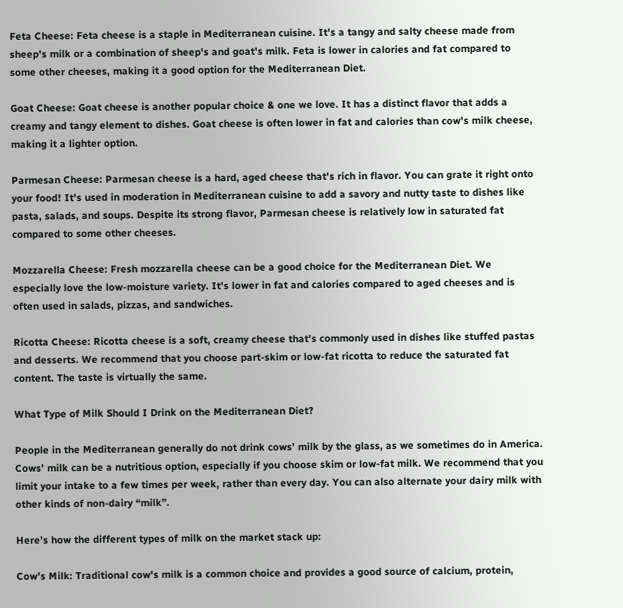Feta Cheese: Feta cheese is a staple in Mediterranean cuisine. It's a tangy and salty cheese made from sheep's milk or a combination of sheep's and goat's milk. Feta is lower in calories and fat compared to some other cheeses, making it a good option for the Mediterranean Diet.

Goat Cheese: Goat cheese is another popular choice & one we love. It has a distinct flavor that adds a creamy and tangy element to dishes. Goat cheese is often lower in fat and calories than cow's milk cheese, making it a lighter option.

Parmesan Cheese: Parmesan cheese is a hard, aged cheese that's rich in flavor. You can grate it right onto your food! It's used in moderation in Mediterranean cuisine to add a savory and nutty taste to dishes like pasta, salads, and soups. Despite its strong flavor, Parmesan cheese is relatively low in saturated fat compared to some other cheeses.

Mozzarella Cheese: Fresh mozzarella cheese can be a good choice for the Mediterranean Diet. We especially love the low-moisture variety. It's lower in fat and calories compared to aged cheeses and is often used in salads, pizzas, and sandwiches.

Ricotta Cheese: Ricotta cheese is a soft, creamy cheese that's commonly used in dishes like stuffed pastas and desserts. We recommend that you choose part-skim or low-fat ricotta to reduce the saturated fat content. The taste is virtually the same.

What Type of Milk Should I Drink on the Mediterranean Diet?

People in the Mediterranean generally do not drink cows’ milk by the glass, as we sometimes do in America. Cows’ milk can be a nutritious option, especially if you choose skim or low-fat milk. We recommend that you limit your intake to a few times per week, rather than every day. You can also alternate your dairy milk with other kinds of non-dairy “milk”.

Here’s how the different types of milk on the market stack up:

Cow's Milk: Traditional cow's milk is a common choice and provides a good source of calcium, protein,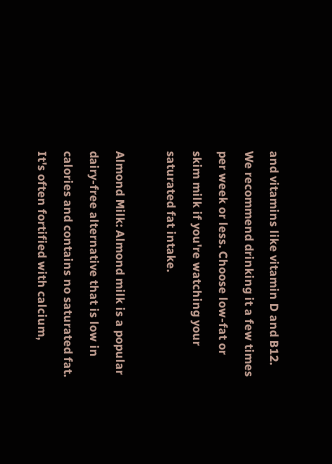and vitamins like vitamin D and B12. We recommend drinking it a few times per week or less. Choose low-fat or skim milk if you're watching your saturated fat intake.

Almond Milk: Almond milk is a popular dairy-free alternative that is low in calories and contains no saturated fat. It's often fortified with calcium,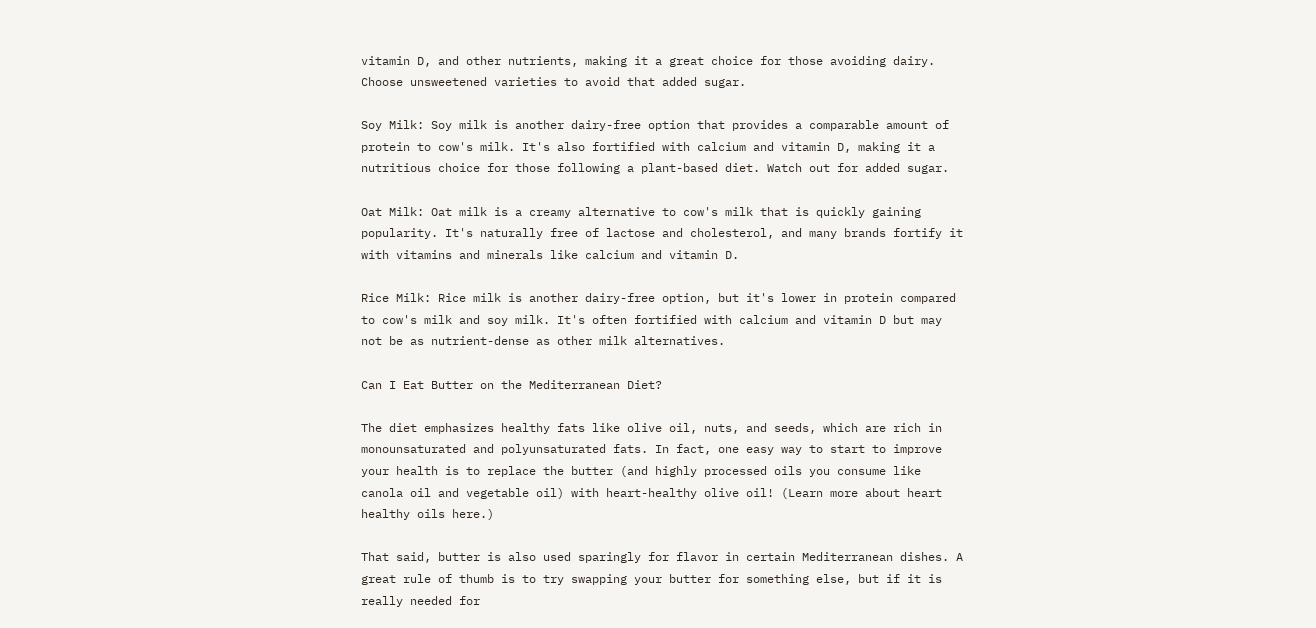vitamin D, and other nutrients, making it a great choice for those avoiding dairy. Choose unsweetened varieties to avoid that added sugar.

Soy Milk: Soy milk is another dairy-free option that provides a comparable amount of protein to cow's milk. It's also fortified with calcium and vitamin D, making it a nutritious choice for those following a plant-based diet. Watch out for added sugar.

Oat Milk: Oat milk is a creamy alternative to cow's milk that is quickly gaining popularity. It's naturally free of lactose and cholesterol, and many brands fortify it with vitamins and minerals like calcium and vitamin D.

Rice Milk: Rice milk is another dairy-free option, but it's lower in protein compared to cow's milk and soy milk. It's often fortified with calcium and vitamin D but may not be as nutrient-dense as other milk alternatives.

Can I Eat Butter on the Mediterranean Diet?

The diet emphasizes healthy fats like olive oil, nuts, and seeds, which are rich in monounsaturated and polyunsaturated fats. In fact, one easy way to start to improve your health is to replace the butter (and highly processed oils you consume like canola oil and vegetable oil) with heart-healthy olive oil! (Learn more about heart healthy oils here.)

That said, butter is also used sparingly for flavor in certain Mediterranean dishes. A great rule of thumb is to try swapping your butter for something else, but if it is really needed for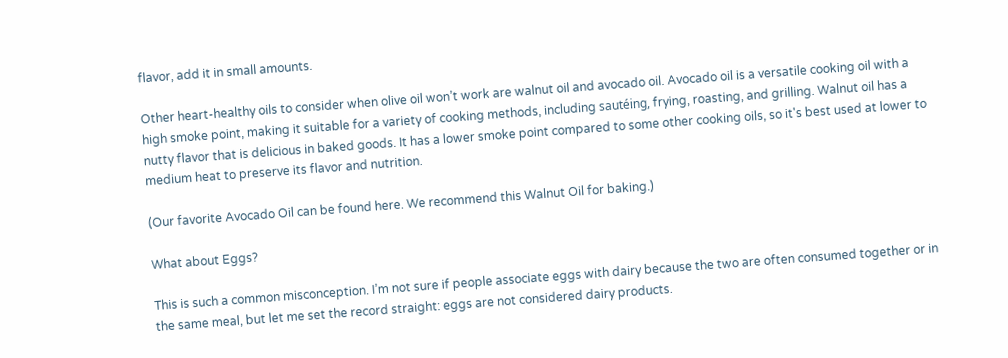flavor, add it in small amounts.

Other heart-healthy oils to consider when olive oil won’t work are walnut oil and avocado oil. Avocado oil is a versatile cooking oil with a high smoke point, making it suitable for a variety of cooking methods, including sautéing, frying, roasting, and grilling. Walnut oil has a nutty flavor that is delicious in baked goods. It has a lower smoke point compared to some other cooking oils, so it's best used at lower to medium heat to preserve its flavor and nutrition.

(Our favorite Avocado Oil can be found here. We recommend this Walnut Oil for baking.)

What about Eggs?

This is such a common misconception. I’m not sure if people associate eggs with dairy because the two are often consumed together or in the same meal, but let me set the record straight: eggs are not considered dairy products.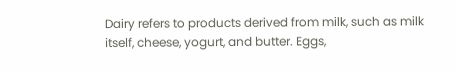Dairy refers to products derived from milk, such as milk itself, cheese, yogurt, and butter. Eggs,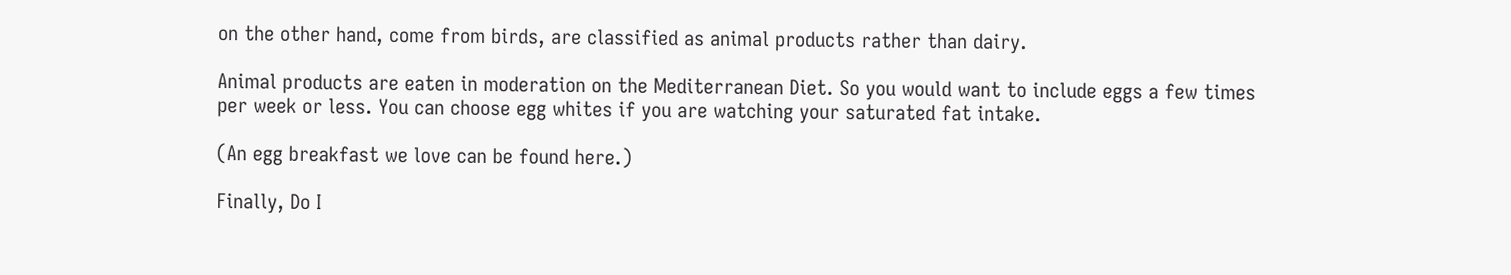on the other hand, come from birds, are classified as animal products rather than dairy.

Animal products are eaten in moderation on the Mediterranean Diet. So you would want to include eggs a few times per week or less. You can choose egg whites if you are watching your saturated fat intake.

(An egg breakfast we love can be found here.)

Finally, Do I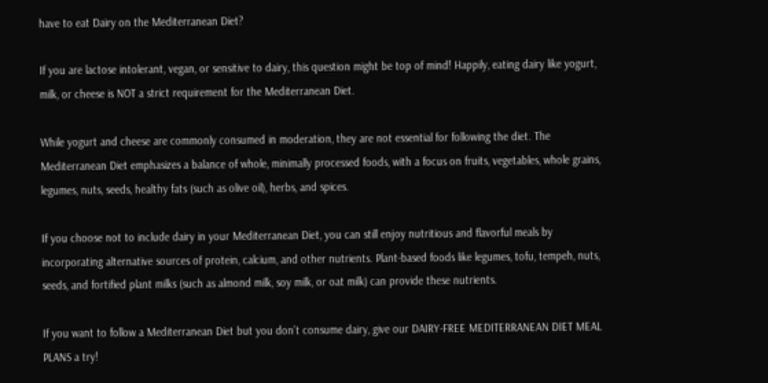have to eat Dairy on the Mediterranean Diet?

If you are lactose intolerant, vegan, or sensitive to dairy, this question might be top of mind! Happily, eating dairy like yogurt, milk, or cheese is NOT a strict requirement for the Mediterranean Diet.

While yogurt and cheese are commonly consumed in moderation, they are not essential for following the diet. The Mediterranean Diet emphasizes a balance of whole, minimally processed foods, with a focus on fruits, vegetables, whole grains, legumes, nuts, seeds, healthy fats (such as olive oil), herbs, and spices.

If you choose not to include dairy in your Mediterranean Diet, you can still enjoy nutritious and flavorful meals by incorporating alternative sources of protein, calcium, and other nutrients. Plant-based foods like legumes, tofu, tempeh, nuts, seeds, and fortified plant milks (such as almond milk, soy milk, or oat milk) can provide these nutrients.

If you want to follow a Mediterranean Diet but you don’t consume dairy, give our DAIRY-FREE MEDITERRANEAN DIET MEAL PLANS a try!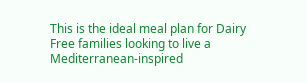This is the ideal meal plan for Dairy Free families looking to live a Mediterranean-inspired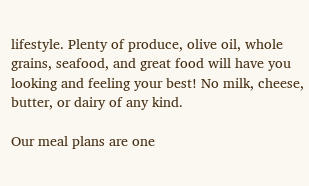lifestyle. Plenty of produce, olive oil, whole grains, seafood, and great food will have you looking and feeling your best! No milk, cheese, butter, or dairy of any kind.

Our meal plans are one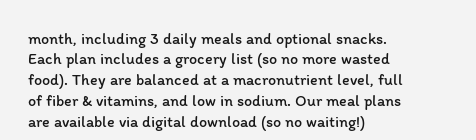month, including 3 daily meals and optional snacks. Each plan includes a grocery list (so no more wasted food). They are balanced at a macronutrient level, full of fiber & vitamins, and low in sodium. Our meal plans are available via digital download (so no waiting!)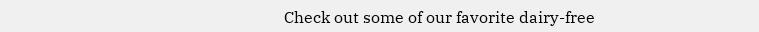Check out some of our favorite dairy-free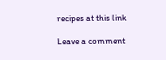recipes at this link

Leave a comment